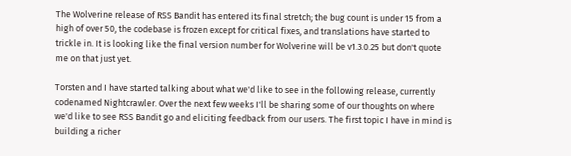The Wolverine release of RSS Bandit has entered its final stretch; the bug count is under 15 from a high of over 50, the codebase is frozen except for critical fixes, and translations have started to trickle in. It is looking like the final version number for Wolverine will be v1.3.0.25 but don't quote me on that just yet.

Torsten and I have started talking about what we'd like to see in the following release, currently codenamed Nightcrawler. Over the next few weeks I'll be sharing some of our thoughts on where we'd like to see RSS Bandit go and eliciting feedback from our users. The first topic I have in mind is building a richer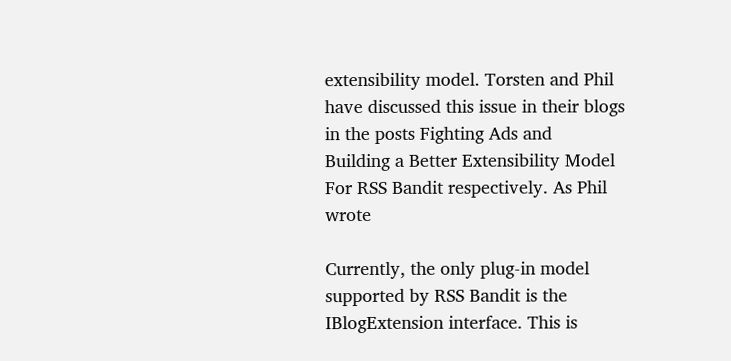extensibility model. Torsten and Phil have discussed this issue in their blogs in the posts Fighting Ads and  Building a Better Extensibility Model For RSS Bandit respectively. As Phil wrote

Currently, the only plug-in model supported by RSS Bandit is the IBlogExtension interface. This is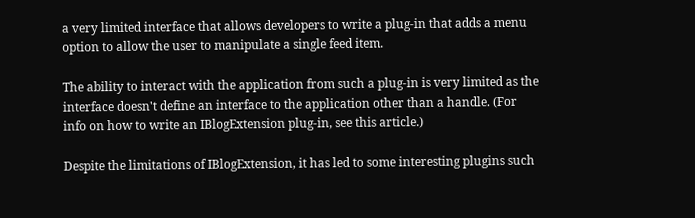a very limited interface that allows developers to write a plug-in that adds a menu option to allow the user to manipulate a single feed item.

The ability to interact with the application from such a plug-in is very limited as the interface doesn't define an interface to the application other than a handle. (For info on how to write an IBlogExtension plug-in, see this article.)

Despite the limitations of IBlogExtension, it has led to some interesting plugins such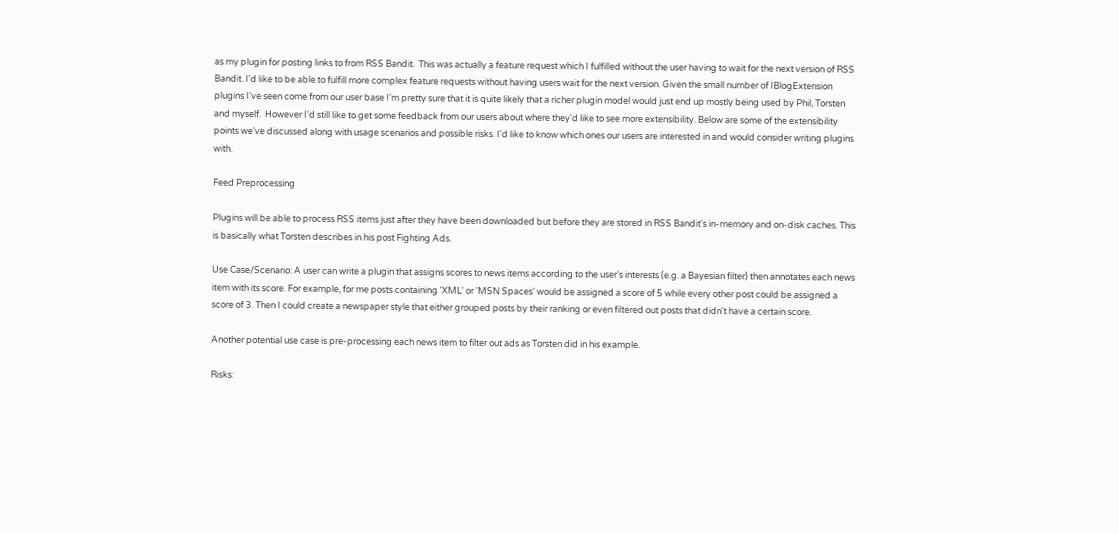as my plugin for posting links to from RSS Bandit.  This was actually a feature request which I fulfilled without the user having to wait for the next version of RSS Bandit. I'd like to be able to fulfill more complex feature requests without having users wait for the next version. Given the small number of IBlogExtension plugins I've seen come from our user base I'm pretty sure that it is quite likely that a richer plugin model would just end up mostly being used by Phil, Torsten and myself.  However I'd still like to get some feedback from our users about where they'd like to see more extensibility. Below are some of the extensibility points we've discussed along with usage scenarios and possible risks. I'd like to know which ones our users are interested in and would consider writing plugins with.

Feed Preprocessing

Plugins will be able to process RSS items just after they have been downloaded but before they are stored in RSS Bandit's in-memory and on-disk caches. This is basically what Torsten describes in his post Fighting Ads.

Use Case/Scenario: A user can write a plugin that assigns scores to news items according to the user's interests (e.g. a Bayesian filter) then annotates each news item with its score. For example, for me posts containing 'XML' or 'MSN Spaces' would be assigned a score of 5 while every other post could be assigned a score of 3. Then I could create a newspaper style that either grouped posts by their ranking or even filtered out posts that didn't have a certain score.

Another potential use case is pre-processing each news item to filter out ads as Torsten did in his example.

Risks: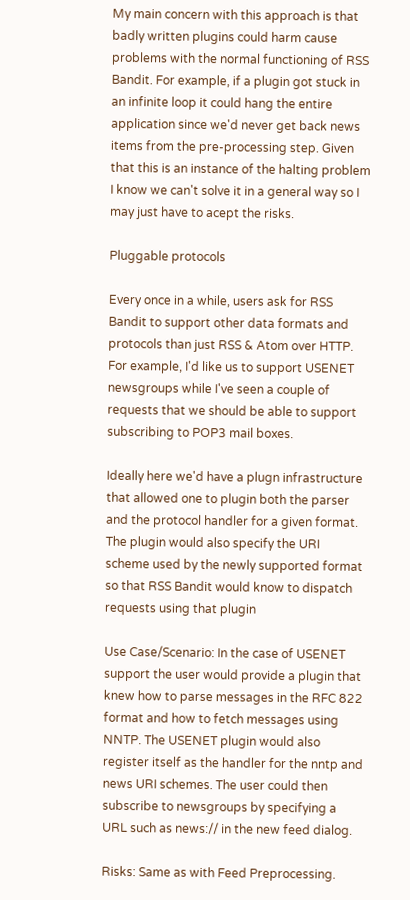My main concern with this approach is that badly written plugins could harm cause problems with the normal functioning of RSS Bandit. For example, if a plugin got stuck in an infinite loop it could hang the entire application since we'd never get back news items from the pre-processing step. Given that this is an instance of the halting problem I know we can't solve it in a general way so I may just have to acept the risks.

Pluggable protocols

Every once in a while, users ask for RSS Bandit to support other data formats and protocols than just RSS & Atom over HTTP. For example, I'd like us to support USENET newsgroups while I've seen a couple of requests that we should be able to support subscribing to POP3 mail boxes.

Ideally here we'd have a plugn infrastructure that allowed one to plugin both the parser and the protocol handler for a given format. The plugin would also specify the URI scheme used by the newly supported format so that RSS Bandit would know to dispatch requests using that plugin

Use Case/Scenario: In the case of USENET support the user would provide a plugin that knew how to parse messages in the RFC 822 format and how to fetch messages using NNTP. The USENET plugin would also register itself as the handler for the nntp and news URI schemes. The user could then subscribe to newsgroups by specifying a URL such as news:// in the new feed dialog.

Risks: Same as with Feed Preprocessing.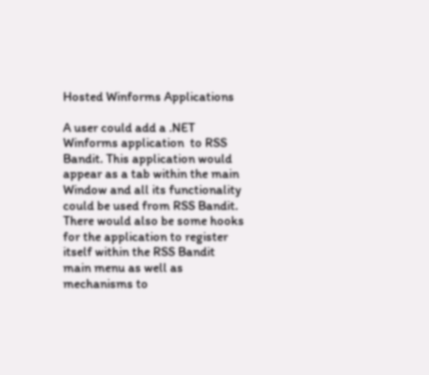Hosted Winforms Applications

A user could add a .NET Winforms application  to RSS Bandit. This application would appear as a tab within the main Window and all its functionality could be used from RSS Bandit. There would also be some hooks for the application to register itself within the RSS Bandit main menu as well as mechanisms to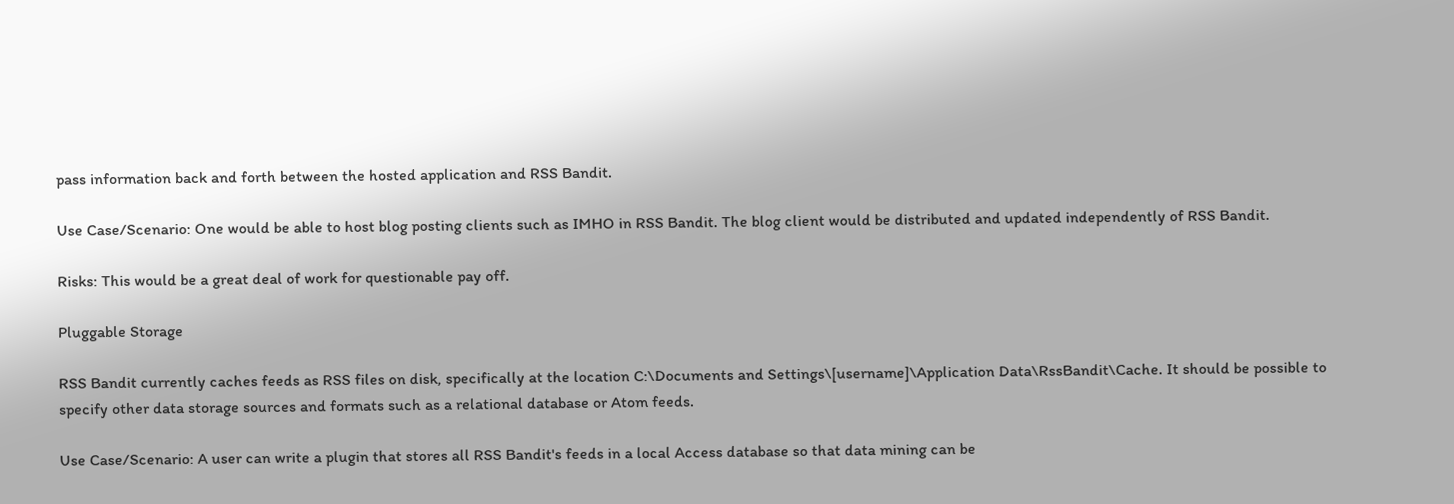pass information back and forth between the hosted application and RSS Bandit.

Use Case/Scenario: One would be able to host blog posting clients such as IMHO in RSS Bandit. The blog client would be distributed and updated independently of RSS Bandit.

Risks: This would be a great deal of work for questionable pay off.

Pluggable Storage

RSS Bandit currently caches feeds as RSS files on disk, specifically at the location C:\Documents and Settings\[username]\Application Data\RssBandit\Cache. It should be possible to specify other data storage sources and formats such as a relational database or Atom feeds.

Use Case/Scenario: A user can write a plugin that stores all RSS Bandit's feeds in a local Access database so that data mining can be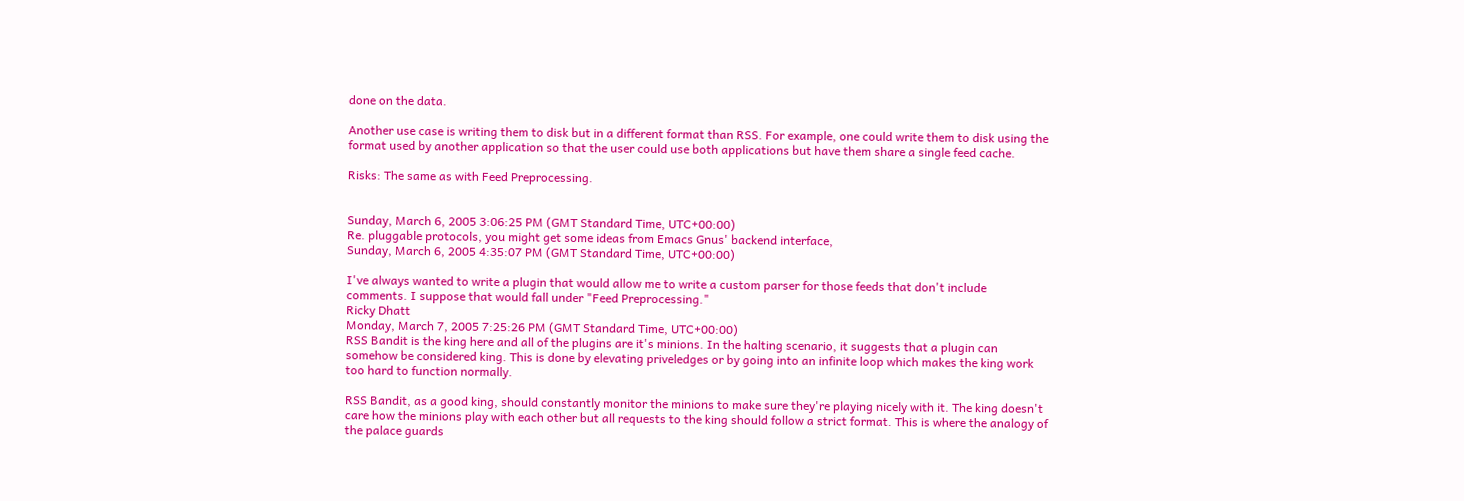done on the data.

Another use case is writing them to disk but in a different format than RSS. For example, one could write them to disk using the format used by another application so that the user could use both applications but have them share a single feed cache.

Risks: The same as with Feed Preprocessing.


Sunday, March 6, 2005 3:06:25 PM (GMT Standard Time, UTC+00:00)
Re. pluggable protocols, you might get some ideas from Emacs Gnus' backend interface,
Sunday, March 6, 2005 4:35:07 PM (GMT Standard Time, UTC+00:00)

I've always wanted to write a plugin that would allow me to write a custom parser for those feeds that don't include comments. I suppose that would fall under "Feed Preprocessing."
Ricky Dhatt
Monday, March 7, 2005 7:25:26 PM (GMT Standard Time, UTC+00:00)
RSS Bandit is the king here and all of the plugins are it's minions. In the halting scenario, it suggests that a plugin can somehow be considered king. This is done by elevating priveledges or by going into an infinite loop which makes the king work too hard to function normally.

RSS Bandit, as a good king, should constantly monitor the minions to make sure they're playing nicely with it. The king doesn't care how the minions play with each other but all requests to the king should follow a strict format. This is where the analogy of the palace guards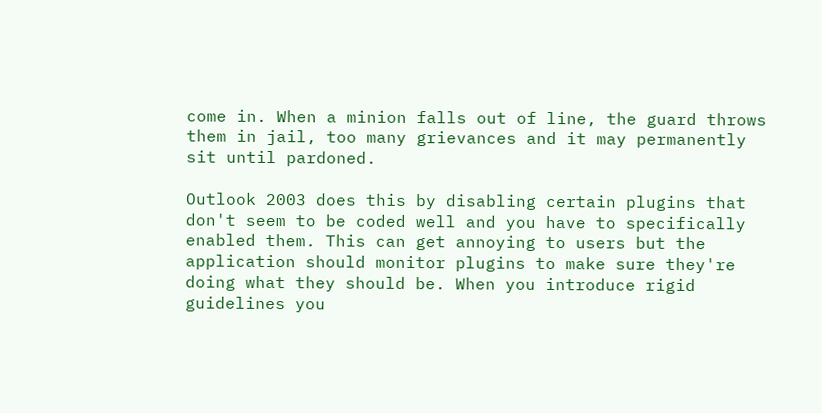come in. When a minion falls out of line, the guard throws them in jail, too many grievances and it may permanently sit until pardoned.

Outlook 2003 does this by disabling certain plugins that don't seem to be coded well and you have to specifically enabled them. This can get annoying to users but the application should monitor plugins to make sure they're doing what they should be. When you introduce rigid guidelines you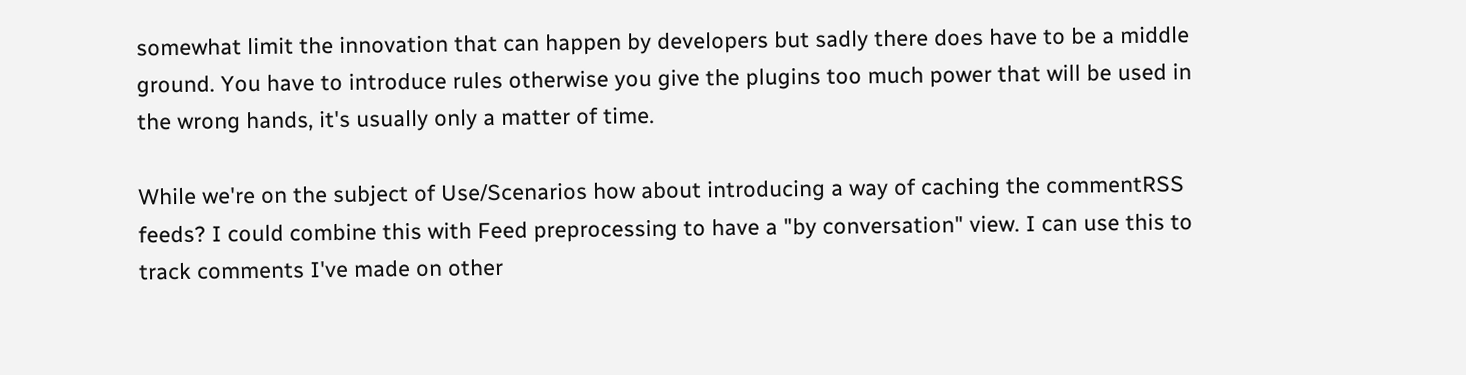somewhat limit the innovation that can happen by developers but sadly there does have to be a middle ground. You have to introduce rules otherwise you give the plugins too much power that will be used in the wrong hands, it's usually only a matter of time.

While we're on the subject of Use/Scenarios how about introducing a way of caching the commentRSS feeds? I could combine this with Feed preprocessing to have a "by conversation" view. I can use this to track comments I've made on other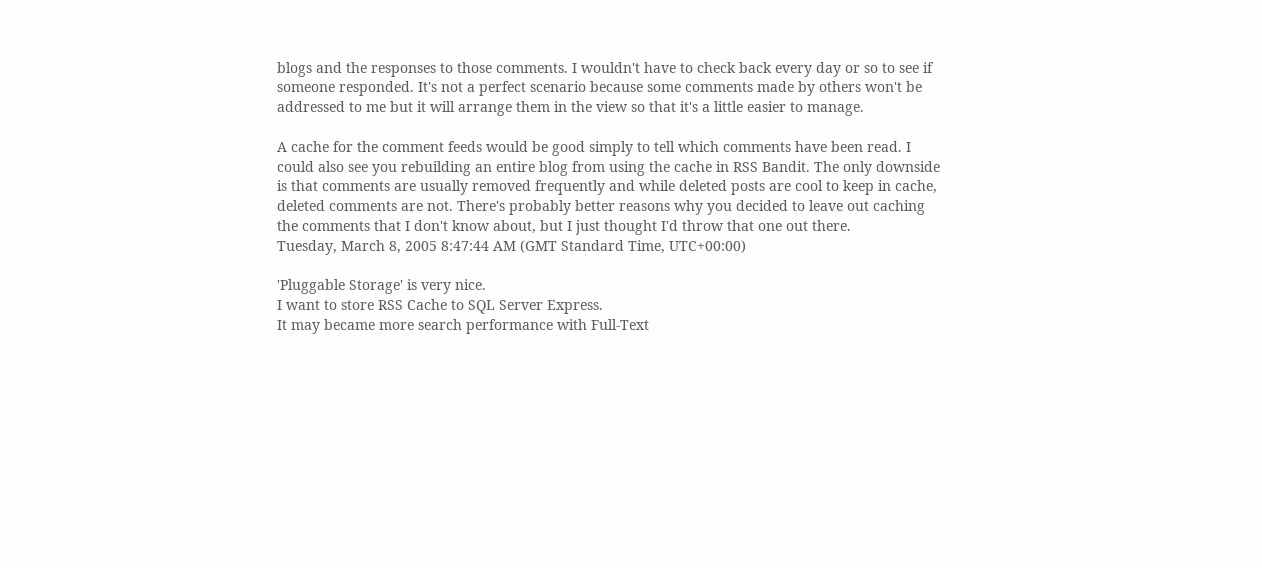blogs and the responses to those comments. I wouldn't have to check back every day or so to see if someone responded. It's not a perfect scenario because some comments made by others won't be addressed to me but it will arrange them in the view so that it's a little easier to manage.

A cache for the comment feeds would be good simply to tell which comments have been read. I could also see you rebuilding an entire blog from using the cache in RSS Bandit. The only downside is that comments are usually removed frequently and while deleted posts are cool to keep in cache, deleted comments are not. There's probably better reasons why you decided to leave out caching the comments that I don't know about, but I just thought I'd throw that one out there.
Tuesday, March 8, 2005 8:47:44 AM (GMT Standard Time, UTC+00:00)

'Pluggable Storage' is very nice.
I want to store RSS Cache to SQL Server Express.
It may became more search performance with Full-Text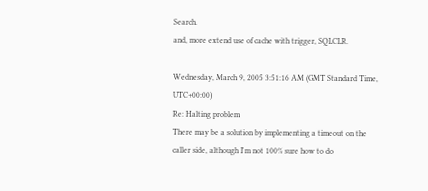Search.
and, more extend use of cache with trigger, SQLCLR.

Wednesday, March 9, 2005 3:51:16 AM (GMT Standard Time, UTC+00:00)
Re: Halting problem
There may be a solution by implementing a timeout on the caller side, although I'm not 100% sure how to do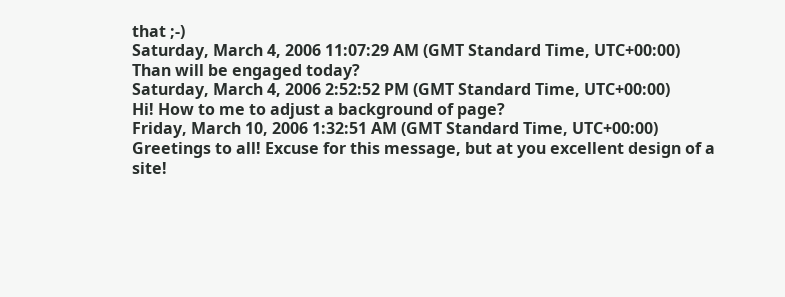that ;-)
Saturday, March 4, 2006 11:07:29 AM (GMT Standard Time, UTC+00:00)
Than will be engaged today?
Saturday, March 4, 2006 2:52:52 PM (GMT Standard Time, UTC+00:00)
Hi! How to me to adjust a background of page?
Friday, March 10, 2006 1:32:51 AM (GMT Standard Time, UTC+00:00)
Greetings to all! Excuse for this message, but at you excellent design of a site!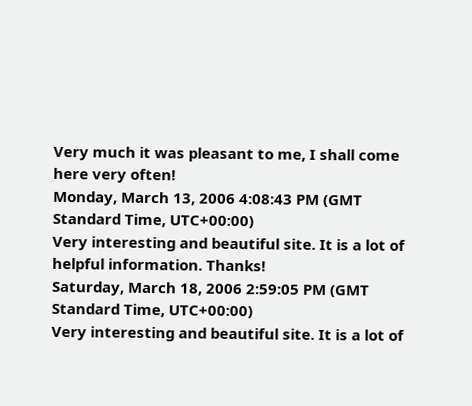Very much it was pleasant to me, I shall come here very often!
Monday, March 13, 2006 4:08:43 PM (GMT Standard Time, UTC+00:00)
Very interesting and beautiful site. It is a lot of helpful information. Thanks!
Saturday, March 18, 2006 2:59:05 PM (GMT Standard Time, UTC+00:00)
Very interesting and beautiful site. It is a lot of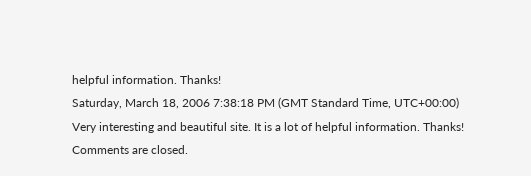helpful information. Thanks!
Saturday, March 18, 2006 7:38:18 PM (GMT Standard Time, UTC+00:00)
Very interesting and beautiful site. It is a lot of helpful information. Thanks!
Comments are closed.